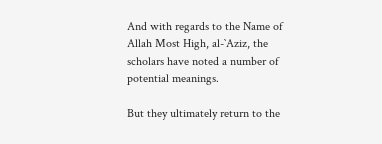And with regards to the Name of Allah Most High, al-`Aziz, the scholars have noted a number of potential meanings.

But they ultimately return to the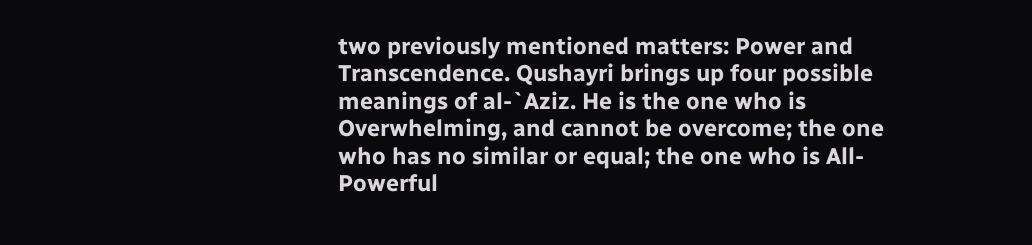two previously mentioned matters: Power and Transcendence. Qushayri brings up four possible meanings of al-`Aziz. He is the one who is Overwhelming, and cannot be overcome; the one who has no similar or equal; the one who is All-Powerful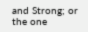and Strong; or the one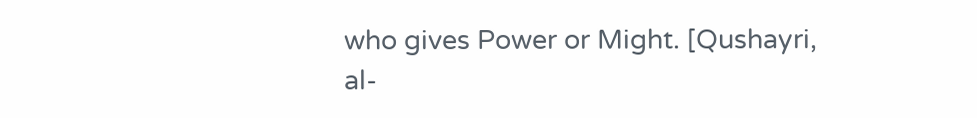who gives Power or Might. [Qushayri, al-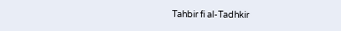Tahbir fi al-Tadhkir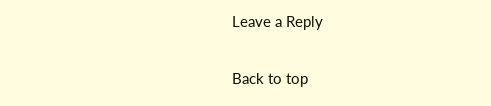Leave a Reply

Back to top